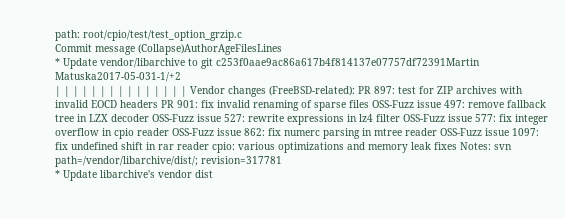path: root/cpio/test/test_option_grzip.c
Commit message (Collapse)AuthorAgeFilesLines
* Update vendor/libarchive to git c253f0aae9ac86a617b4f814137e07757df72391Martin Matuska2017-05-031-1/+2
| | | | | | | | | | | | | | | Vendor changes (FreeBSD-related): PR 897: test for ZIP archives with invalid EOCD headers PR 901: fix invalid renaming of sparse files OSS-Fuzz issue 497: remove fallback tree in LZX decoder OSS-Fuzz issue 527: rewrite expressions in lz4 filter OSS-Fuzz issue 577: fix integer overflow in cpio reader OSS-Fuzz issue 862: fix numerc parsing in mtree reader OSS-Fuzz issue 1097: fix undefined shift in rar reader cpio: various optimizations and memory leak fixes Notes: svn path=/vendor/libarchive/dist/; revision=317781
* Update libarchive's vendor dist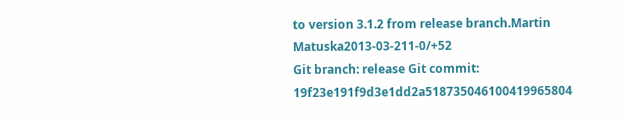to version 3.1.2 from release branch.Martin Matuska2013-03-211-0/+52
Git branch: release Git commit: 19f23e191f9d3e1dd2a518735046100419965804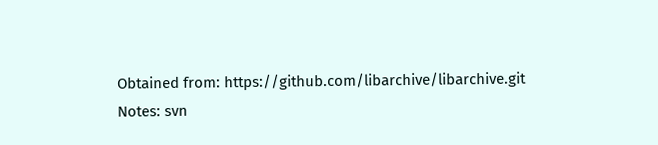Obtained from: https://github.com/libarchive/libarchive.git Notes: svn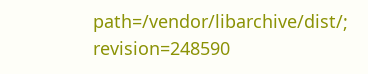path=/vendor/libarchive/dist/; revision=248590